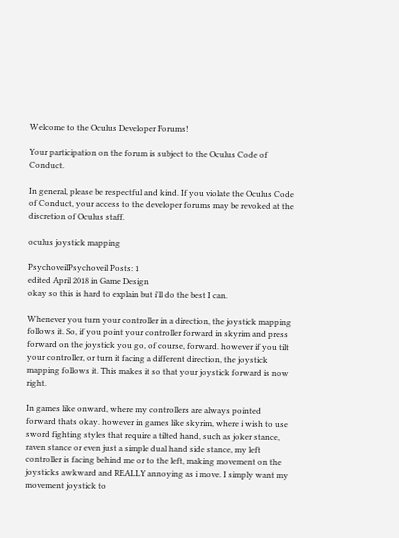Welcome to the Oculus Developer Forums!

Your participation on the forum is subject to the Oculus Code of Conduct.

In general, please be respectful and kind. If you violate the Oculus Code of Conduct, your access to the developer forums may be revoked at the discretion of Oculus staff.

oculus joystick mapping

PsychoveilPsychoveil Posts: 1
edited April 2018 in Game Design
okay so this is hard to explain but i'll do the best I can.

Whenever you turn your controller in a direction, the joystick mapping follows it. So, if you point your controller forward in skyrim and press forward on the joystick you go, of course, forward. however if you tilt your controller, or turn it facing a different direction, the joystick mapping follows it. This makes it so that your joystick forward is now right.

In games like onward, where my controllers are always pointed forward thats okay. however in games like skyrim, where i wish to use sword fighting styles that require a tilted hand, such as joker stance, raven stance or even just a simple dual hand side stance, my left controller is facing behind me or to the left, making movement on the joysticks awkward and REALLY annoying as i move. I simply want my movement joystick to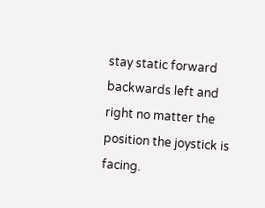stay static forward backwards left and right no matter the position the joystick is facing.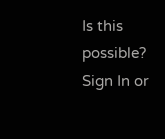Is this possible?
Sign In or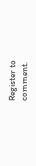Register to comment.